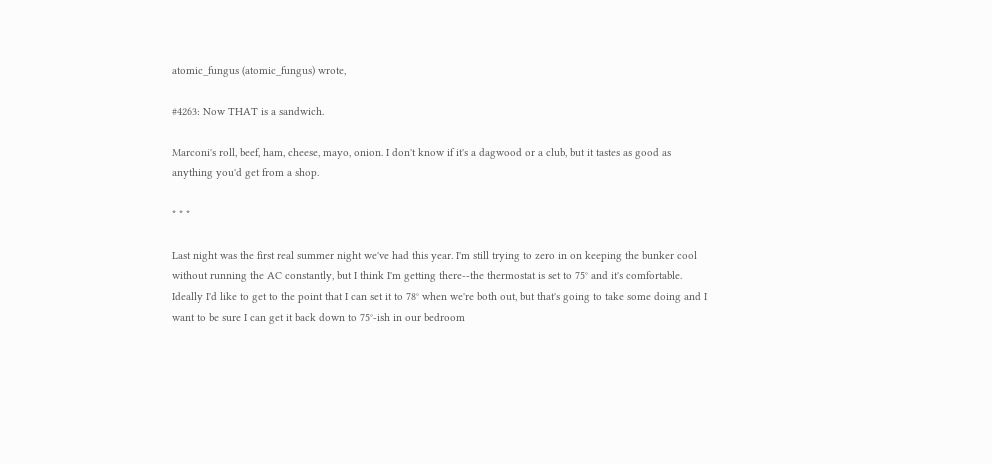atomic_fungus (atomic_fungus) wrote,

#4263: Now THAT is a sandwich.

Marconi's roll, beef, ham, cheese, mayo, onion. I don't know if it's a dagwood or a club, but it tastes as good as anything you'd get from a shop.

* * *

Last night was the first real summer night we've had this year. I'm still trying to zero in on keeping the bunker cool without running the AC constantly, but I think I'm getting there--the thermostat is set to 75° and it's comfortable. Ideally I'd like to get to the point that I can set it to 78° when we're both out, but that's going to take some doing and I want to be sure I can get it back down to 75°-ish in our bedroom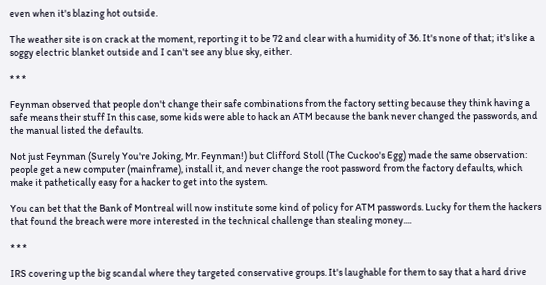even when it's blazing hot outside.

The weather site is on crack at the moment, reporting it to be 72 and clear with a humidity of 36. It's none of that; it's like a soggy electric blanket outside and I can't see any blue sky, either.

* * *

Feynman observed that people don't change their safe combinations from the factory setting because they think having a safe means their stuff In this case, some kids were able to hack an ATM because the bank never changed the passwords, and the manual listed the defaults.

Not just Feynman (Surely You're Joking, Mr. Feynman!) but Clifford Stoll (The Cuckoo's Egg) made the same observation: people get a new computer (mainframe), install it, and never change the root password from the factory defaults, which make it pathetically easy for a hacker to get into the system.

You can bet that the Bank of Montreal will now institute some kind of policy for ATM passwords. Lucky for them the hackers that found the breach were more interested in the technical challenge than stealing money....

* * *

IRS covering up the big scandal where they targeted conservative groups. It's laughable for them to say that a hard drive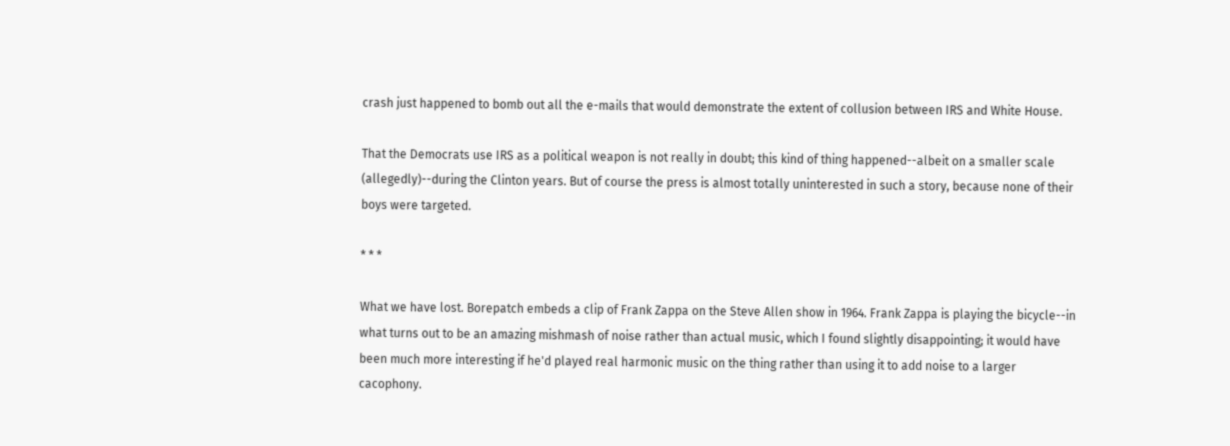crash just happened to bomb out all the e-mails that would demonstrate the extent of collusion between IRS and White House.

That the Democrats use IRS as a political weapon is not really in doubt; this kind of thing happened--albeit on a smaller scale (allegedly)--during the Clinton years. But of course the press is almost totally uninterested in such a story, because none of their boys were targeted.

* * *

What we have lost. Borepatch embeds a clip of Frank Zappa on the Steve Allen show in 1964. Frank Zappa is playing the bicycle--in what turns out to be an amazing mishmash of noise rather than actual music, which I found slightly disappointing; it would have been much more interesting if he'd played real harmonic music on the thing rather than using it to add noise to a larger cacophony.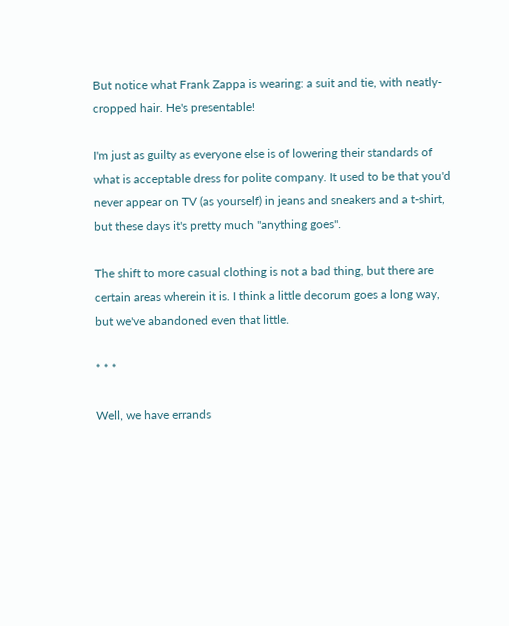But notice what Frank Zappa is wearing: a suit and tie, with neatly-cropped hair. He's presentable!

I'm just as guilty as everyone else is of lowering their standards of what is acceptable dress for polite company. It used to be that you'd never appear on TV (as yourself) in jeans and sneakers and a t-shirt, but these days it's pretty much "anything goes".

The shift to more casual clothing is not a bad thing, but there are certain areas wherein it is. I think a little decorum goes a long way, but we've abandoned even that little.

* * *

Well, we have errands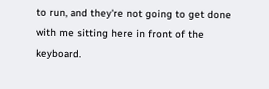to run, and they're not going to get done with me sitting here in front of the keyboard.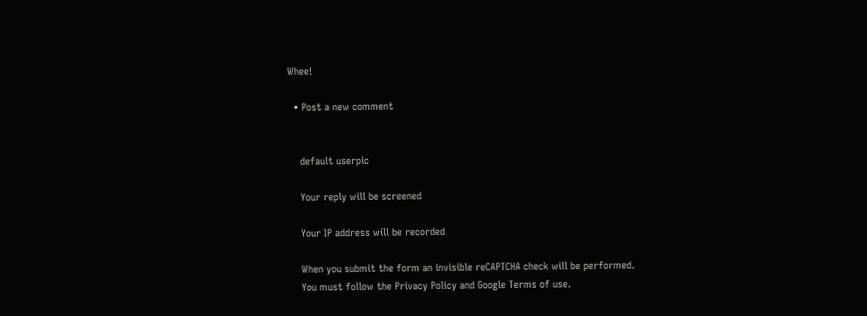Whee!

  • Post a new comment


    default userpic

    Your reply will be screened

    Your IP address will be recorded

    When you submit the form an invisible reCAPTCHA check will be performed.
    You must follow the Privacy Policy and Google Terms of use.